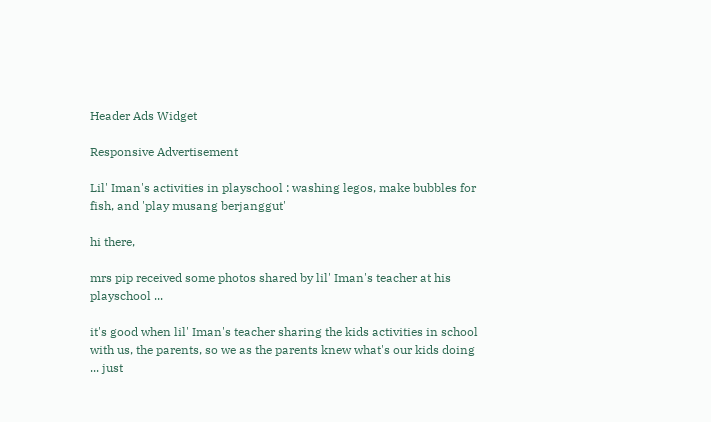Header Ads Widget

Responsive Advertisement

Lil' Iman's activities in playschool : washing legos, make bubbles for fish, and 'play musang berjanggut'

hi there,

mrs pip received some photos shared by lil' Iman's teacher at his playschool ...

it's good when lil' Iman's teacher sharing the kids activities in school with us, the parents, so we as the parents knew what's our kids doing ... just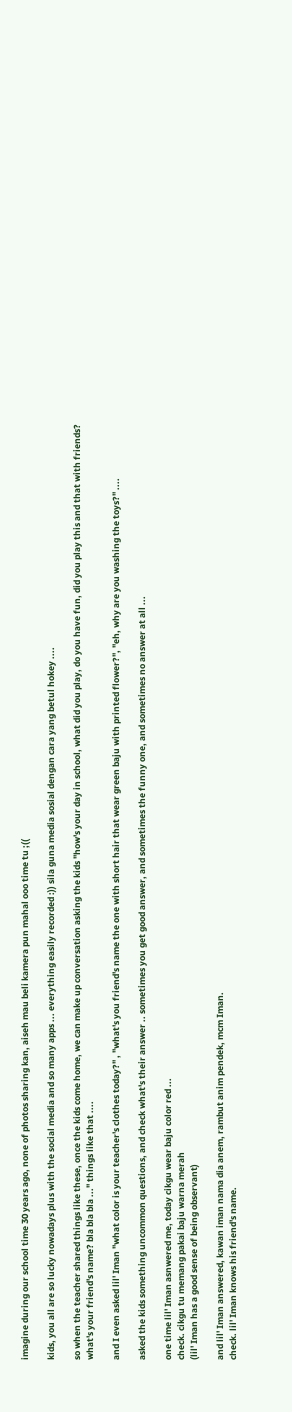imagine during our school time 30 years ago, none of photos sharing kan, aiseh mau beli kamera pun mahal ooo time tu ;((

kids, you all are so lucky nowadays plus with the social media and so many apps ... everything easily recorded :)) sila guna media sosial dengan cara yang betul hokey ....

so when the teacher shared things like these, once the kids come home, we can make up conversation asking the kids "how's your day in school, what did you play, do you have fun, did you play this and that with friends? what's your friend's name? bla bla bla ..." things like that ....

and I even asked lil' Iman "what color is your teacher's clothes today?" , "what's you friend's name the one with short hair that wear green baju with printed flower?", "eh, why are you washing the toys?" ....

asked the kids something uncommon questions, and check what's their answer .. sometimes you get good answer, and sometimes the funny one, and sometimes no answer at all ...

one time lil' Iman asnwered me, today cikgu wear baju color red ...
check. cikgu tu memang pakai baju warna merah
(lil' Iman has a good sense of being observant)

and lil' Iman answered, kawan iman nama dia anem, rambut anim pendek, mcm Iman.
check. lil' Iman knows his friend's name.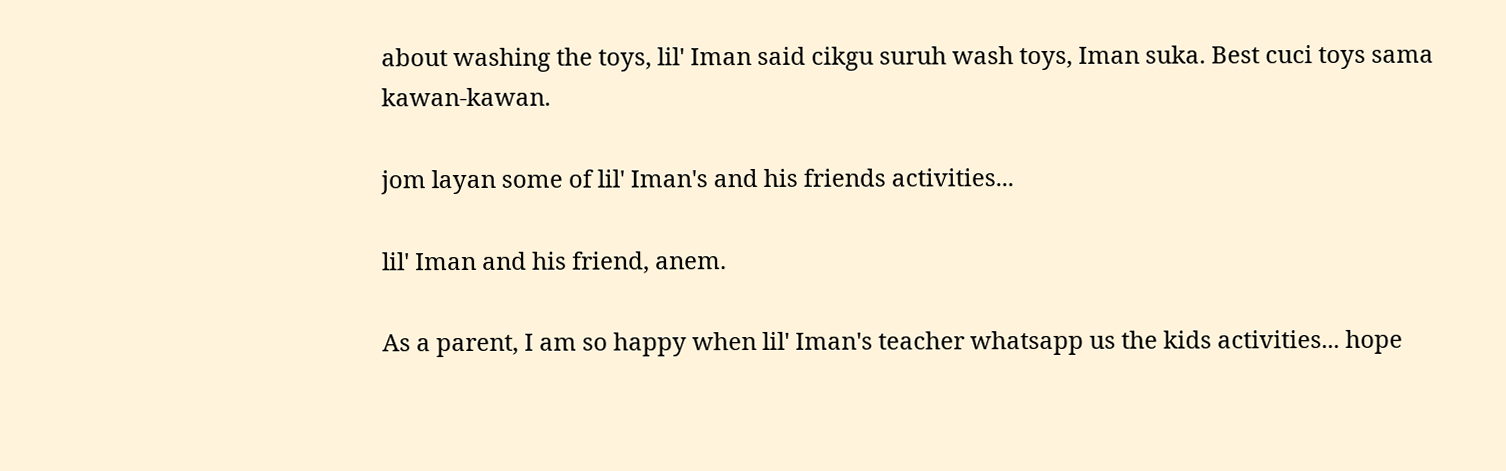about washing the toys, lil' Iman said cikgu suruh wash toys, Iman suka. Best cuci toys sama kawan-kawan.

jom layan some of lil' Iman's and his friends activities...

lil' Iman and his friend, anem.

As a parent, I am so happy when lil' Iman's teacher whatsapp us the kids activities... hope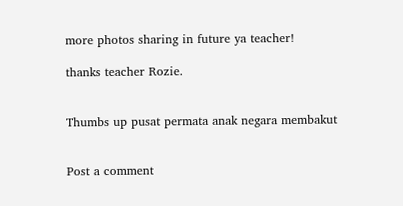more photos sharing in future ya teacher!

thanks teacher Rozie.


Thumbs up pusat permata anak negara membakut


Post a comment